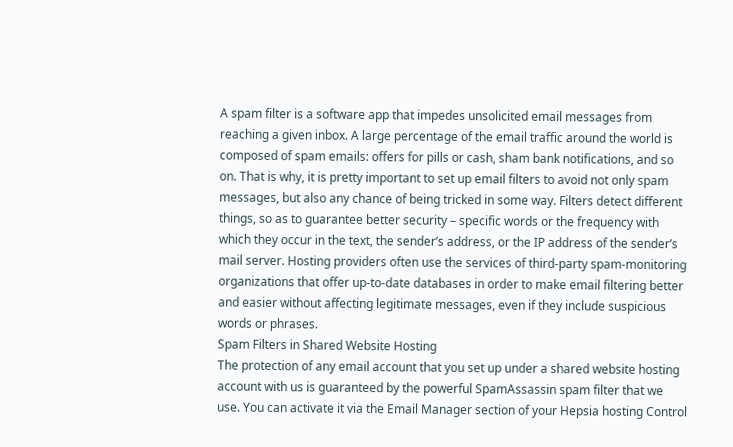A spam filter is a software app that impedes unsolicited email messages from reaching a given inbox. A large percentage of the email traffic around the world is composed of spam emails: offers for pills or cash, sham bank notifications, and so on. That is why, it is pretty important to set up email filters to avoid not only spam messages, but also any chance of being tricked in some way. Filters detect different things, so as to guarantee better security – specific words or the frequency with which they occur in the text, the sender’s address, or the IP address of the sender’s mail server. Hosting providers often use the services of third-party spam-monitoring organizations that offer up-to-date databases in order to make email filtering better and easier without affecting legitimate messages, even if they include suspicious words or phrases.
Spam Filters in Shared Website Hosting
The protection of any email account that you set up under a shared website hosting account with us is guaranteed by the powerful SpamAssassin spam filter that we use. You can activate it via the Email Manager section of your Hepsia hosting Control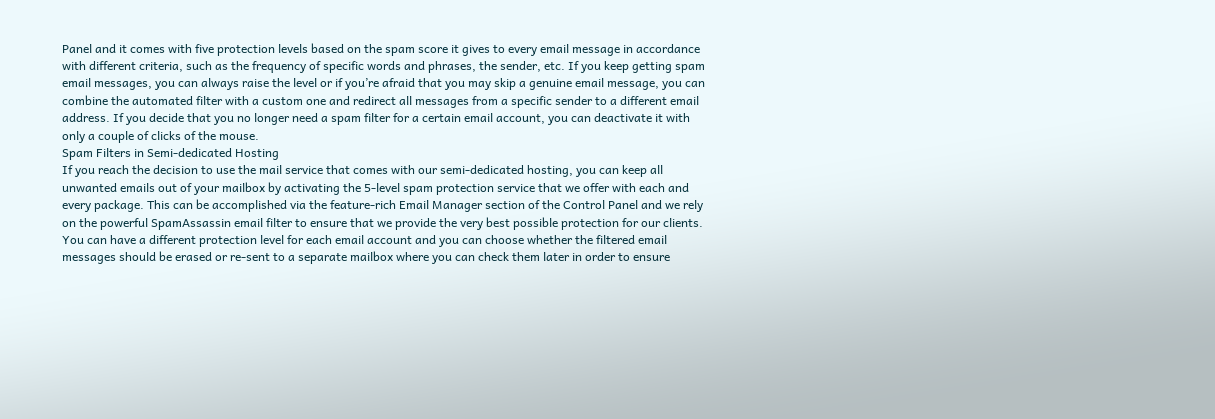Panel and it comes with five protection levels based on the spam score it gives to every email message in accordance with different criteria, such as the frequency of specific words and phrases, the sender, etc. If you keep getting spam email messages, you can always raise the level or if you’re afraid that you may skip a genuine email message, you can combine the automated filter with a custom one and redirect all messages from a specific sender to a different email address. If you decide that you no longer need a spam filter for a certain email account, you can deactivate it with only a couple of clicks of the mouse.
Spam Filters in Semi-dedicated Hosting
If you reach the decision to use the mail service that comes with our semi-dedicated hosting, you can keep all unwanted emails out of your mailbox by activating the 5-level spam protection service that we offer with each and every package. This can be accomplished via the feature-rich Email Manager section of the Control Panel and we rely on the powerful SpamAssassin email filter to ensure that we provide the very best possible protection for our clients. You can have a different protection level for each email account and you can choose whether the filtered email messages should be erased or re-sent to a separate mailbox where you can check them later in order to ensure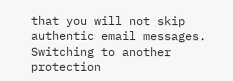that you will not skip authentic email messages. Switching to another protection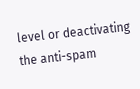level or deactivating the anti-spam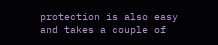protection is also easy and takes a couple of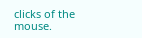clicks of the mouse.